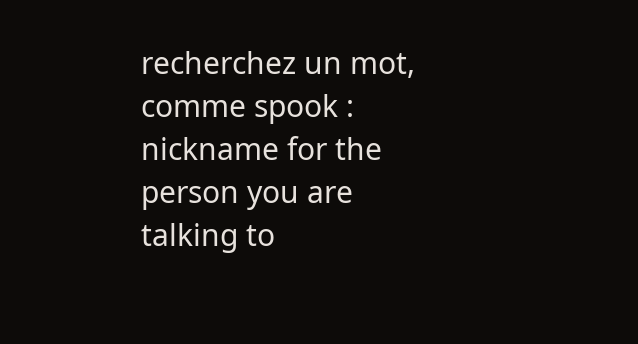recherchez un mot, comme spook :
nickname for the person you are talking to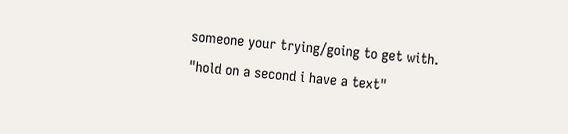someone your trying/going to get with.
"hold on a second i have a text"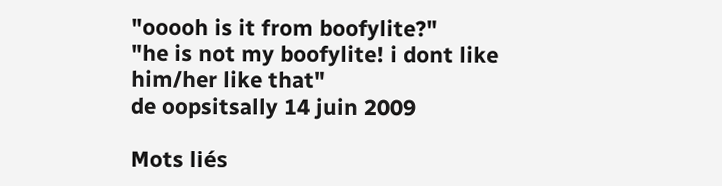"ooooh is it from boofylite?"
"he is not my boofylite! i dont like him/her like that"
de oopsitsally 14 juin 2009

Mots liés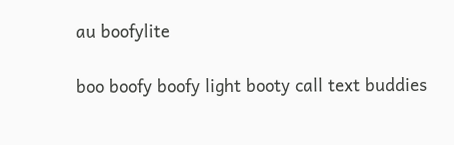au boofylite

boo boofy boofy light booty call text buddies